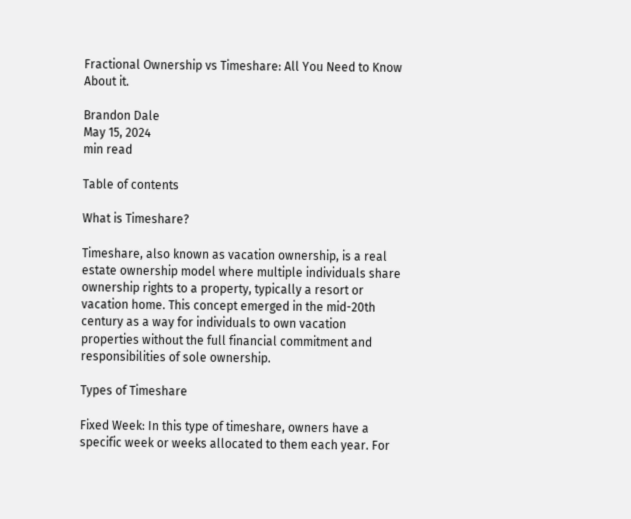Fractional Ownership vs Timeshare: All You Need to Know About it.

Brandon Dale
May 15, 2024
min read

Table of contents

What is Timeshare?

Timeshare, also known as vacation ownership, is a real estate ownership model where multiple individuals share ownership rights to a property, typically a resort or vacation home. This concept emerged in the mid-20th century as a way for individuals to own vacation properties without the full financial commitment and responsibilities of sole ownership.

Types of Timeshare

Fixed Week: In this type of timeshare, owners have a specific week or weeks allocated to them each year. For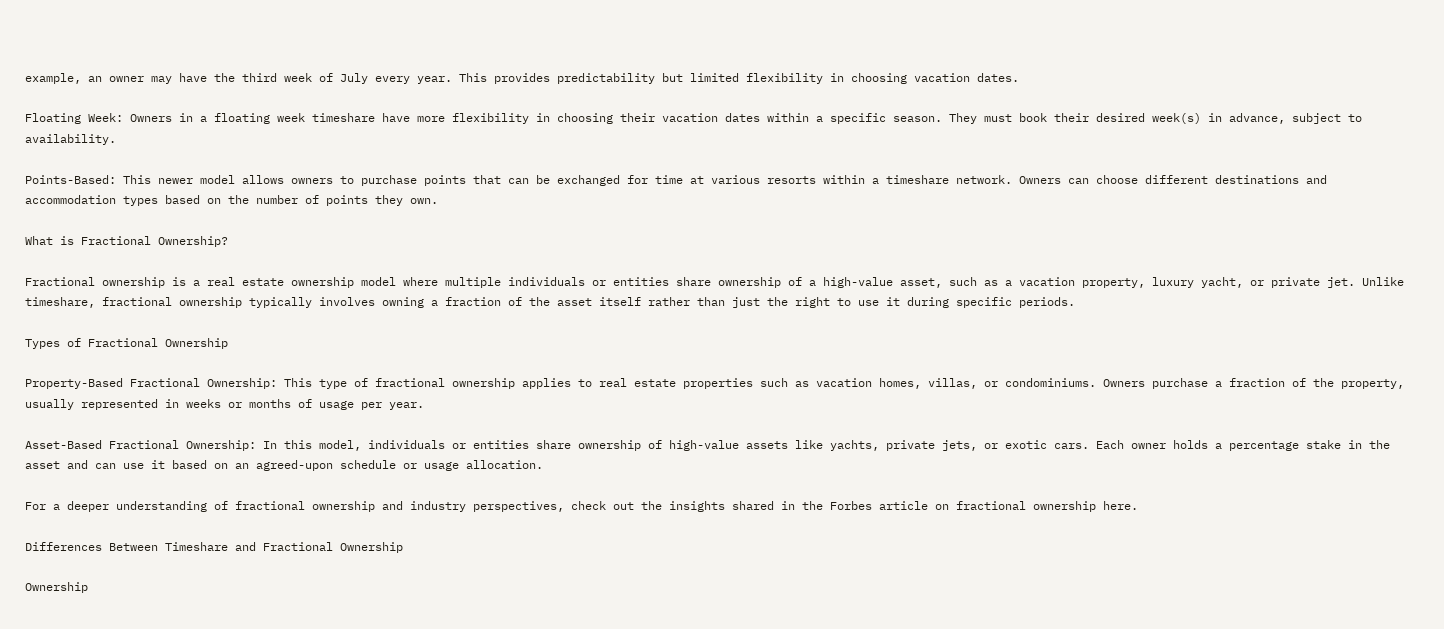example, an owner may have the third week of July every year. This provides predictability but limited flexibility in choosing vacation dates.

Floating Week: Owners in a floating week timeshare have more flexibility in choosing their vacation dates within a specific season. They must book their desired week(s) in advance, subject to availability.

Points-Based: This newer model allows owners to purchase points that can be exchanged for time at various resorts within a timeshare network. Owners can choose different destinations and accommodation types based on the number of points they own.

What is Fractional Ownership?

Fractional ownership is a real estate ownership model where multiple individuals or entities share ownership of a high-value asset, such as a vacation property, luxury yacht, or private jet. Unlike timeshare, fractional ownership typically involves owning a fraction of the asset itself rather than just the right to use it during specific periods.

Types of Fractional Ownership

Property-Based Fractional Ownership: This type of fractional ownership applies to real estate properties such as vacation homes, villas, or condominiums. Owners purchase a fraction of the property, usually represented in weeks or months of usage per year.

Asset-Based Fractional Ownership: In this model, individuals or entities share ownership of high-value assets like yachts, private jets, or exotic cars. Each owner holds a percentage stake in the asset and can use it based on an agreed-upon schedule or usage allocation.

For a deeper understanding of fractional ownership and industry perspectives, check out the insights shared in the Forbes article on fractional ownership here.

Differences Between Timeshare and Fractional Ownership

Ownership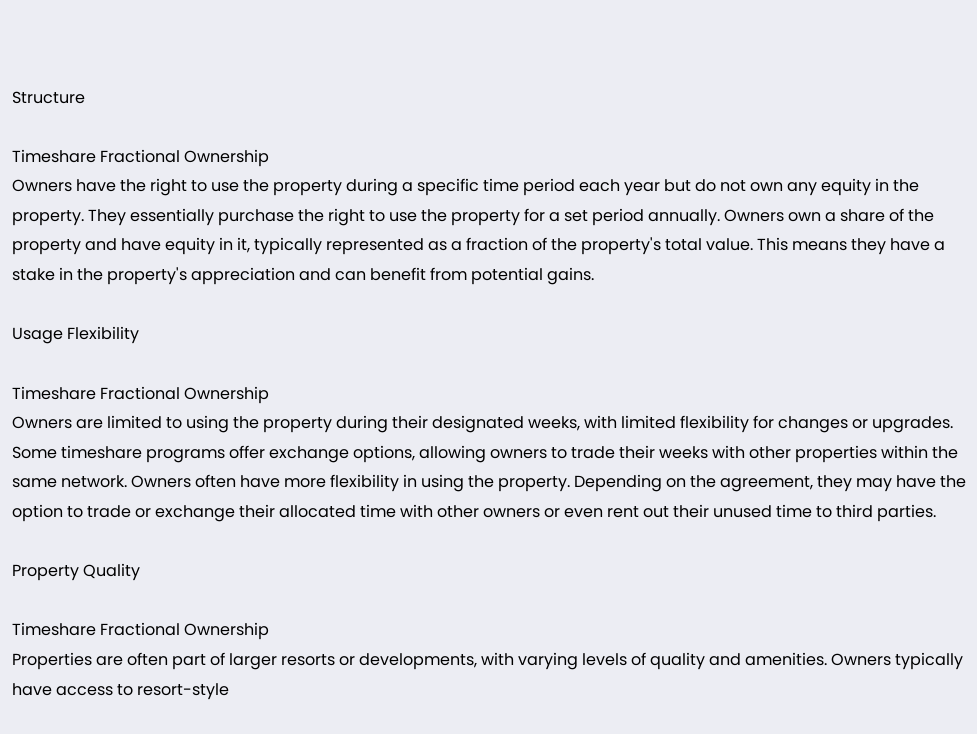Structure

Timeshare Fractional Ownership
Owners have the right to use the property during a specific time period each year but do not own any equity in the property. They essentially purchase the right to use the property for a set period annually. Owners own a share of the property and have equity in it, typically represented as a fraction of the property's total value. This means they have a stake in the property's appreciation and can benefit from potential gains.

Usage Flexibility

Timeshare Fractional Ownership
Owners are limited to using the property during their designated weeks, with limited flexibility for changes or upgrades. Some timeshare programs offer exchange options, allowing owners to trade their weeks with other properties within the same network. Owners often have more flexibility in using the property. Depending on the agreement, they may have the option to trade or exchange their allocated time with other owners or even rent out their unused time to third parties.

Property Quality

Timeshare Fractional Ownership
Properties are often part of larger resorts or developments, with varying levels of quality and amenities. Owners typically have access to resort-style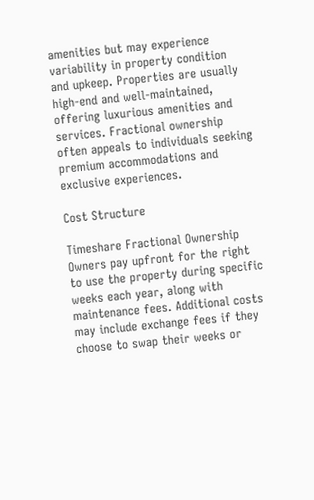amenities but may experience variability in property condition and upkeep. Properties are usually high-end and well-maintained, offering luxurious amenities and services. Fractional ownership often appeals to individuals seeking premium accommodations and exclusive experiences.

Cost Structure

Timeshare Fractional Ownership
Owners pay upfront for the right to use the property during specific weeks each year, along with maintenance fees. Additional costs may include exchange fees if they choose to swap their weeks or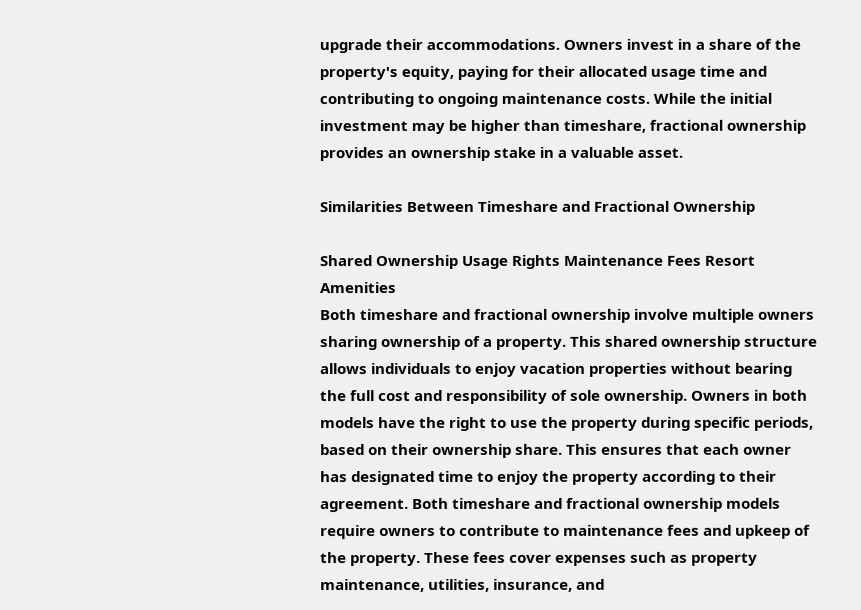upgrade their accommodations. Owners invest in a share of the property's equity, paying for their allocated usage time and contributing to ongoing maintenance costs. While the initial investment may be higher than timeshare, fractional ownership provides an ownership stake in a valuable asset.

Similarities Between Timeshare and Fractional Ownership

Shared Ownership Usage Rights Maintenance Fees Resort Amenities
Both timeshare and fractional ownership involve multiple owners sharing ownership of a property. This shared ownership structure allows individuals to enjoy vacation properties without bearing the full cost and responsibility of sole ownership. Owners in both models have the right to use the property during specific periods, based on their ownership share. This ensures that each owner has designated time to enjoy the property according to their agreement. Both timeshare and fractional ownership models require owners to contribute to maintenance fees and upkeep of the property. These fees cover expenses such as property maintenance, utilities, insurance, and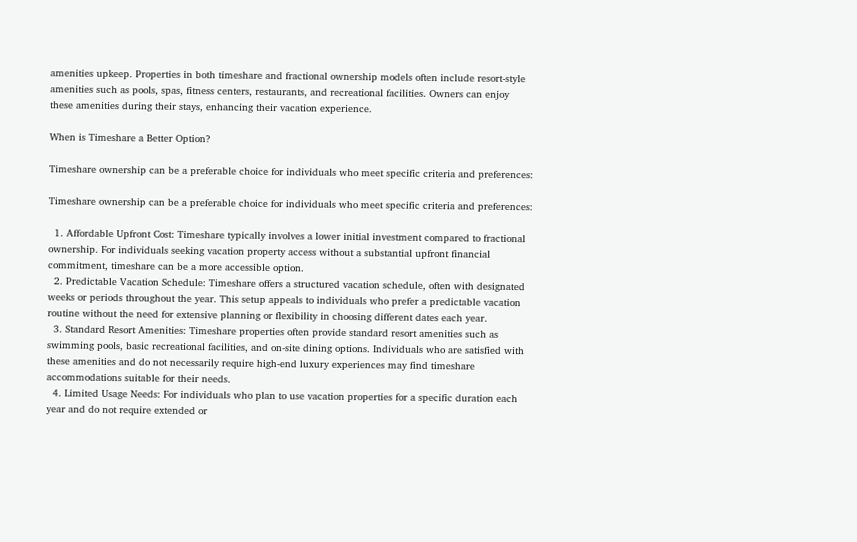amenities upkeep. Properties in both timeshare and fractional ownership models often include resort-style amenities such as pools, spas, fitness centers, restaurants, and recreational facilities. Owners can enjoy these amenities during their stays, enhancing their vacation experience.

When is Timeshare a Better Option?

Timeshare ownership can be a preferable choice for individuals who meet specific criteria and preferences:

Timeshare ownership can be a preferable choice for individuals who meet specific criteria and preferences:

  1. Affordable Upfront Cost: Timeshare typically involves a lower initial investment compared to fractional ownership. For individuals seeking vacation property access without a substantial upfront financial commitment, timeshare can be a more accessible option.
  2. Predictable Vacation Schedule: Timeshare offers a structured vacation schedule, often with designated weeks or periods throughout the year. This setup appeals to individuals who prefer a predictable vacation routine without the need for extensive planning or flexibility in choosing different dates each year.
  3. Standard Resort Amenities: Timeshare properties often provide standard resort amenities such as swimming pools, basic recreational facilities, and on-site dining options. Individuals who are satisfied with these amenities and do not necessarily require high-end luxury experiences may find timeshare accommodations suitable for their needs.
  4. Limited Usage Needs: For individuals who plan to use vacation properties for a specific duration each year and do not require extended or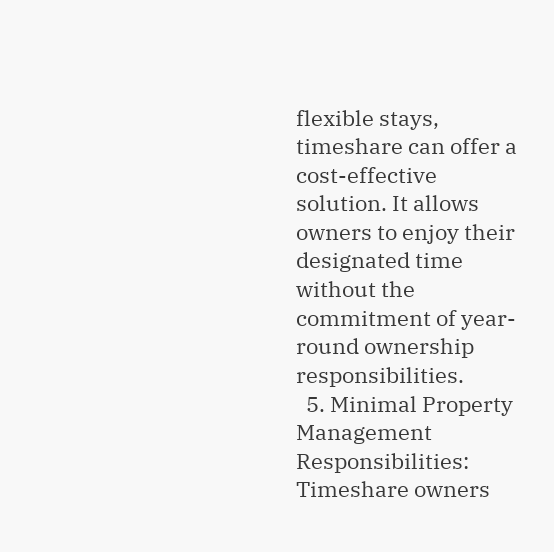flexible stays, timeshare can offer a cost-effective solution. It allows owners to enjoy their designated time without the commitment of year-round ownership responsibilities.
  5. Minimal Property Management Responsibilities: Timeshare owners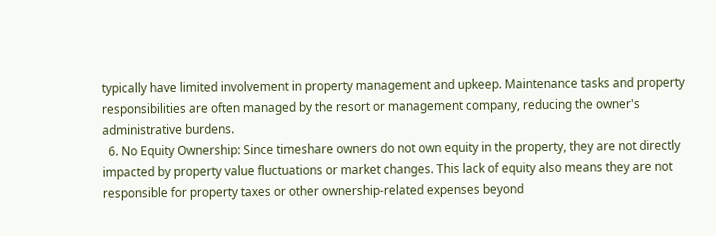typically have limited involvement in property management and upkeep. Maintenance tasks and property responsibilities are often managed by the resort or management company, reducing the owner's administrative burdens.
  6. No Equity Ownership: Since timeshare owners do not own equity in the property, they are not directly impacted by property value fluctuations or market changes. This lack of equity also means they are not responsible for property taxes or other ownership-related expenses beyond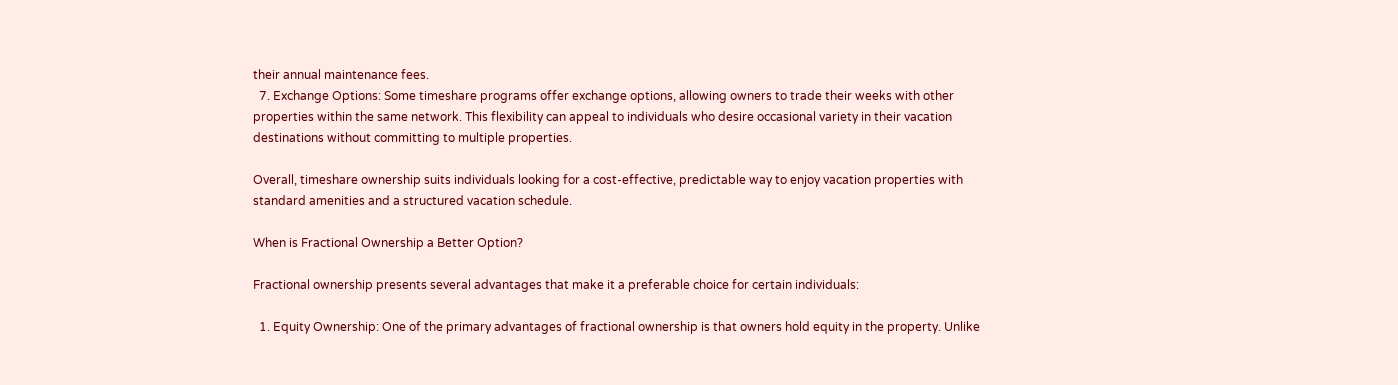their annual maintenance fees.
  7. Exchange Options: Some timeshare programs offer exchange options, allowing owners to trade their weeks with other properties within the same network. This flexibility can appeal to individuals who desire occasional variety in their vacation destinations without committing to multiple properties.

Overall, timeshare ownership suits individuals looking for a cost-effective, predictable way to enjoy vacation properties with standard amenities and a structured vacation schedule.

When is Fractional Ownership a Better Option?

Fractional ownership presents several advantages that make it a preferable choice for certain individuals:

  1. Equity Ownership: One of the primary advantages of fractional ownership is that owners hold equity in the property. Unlike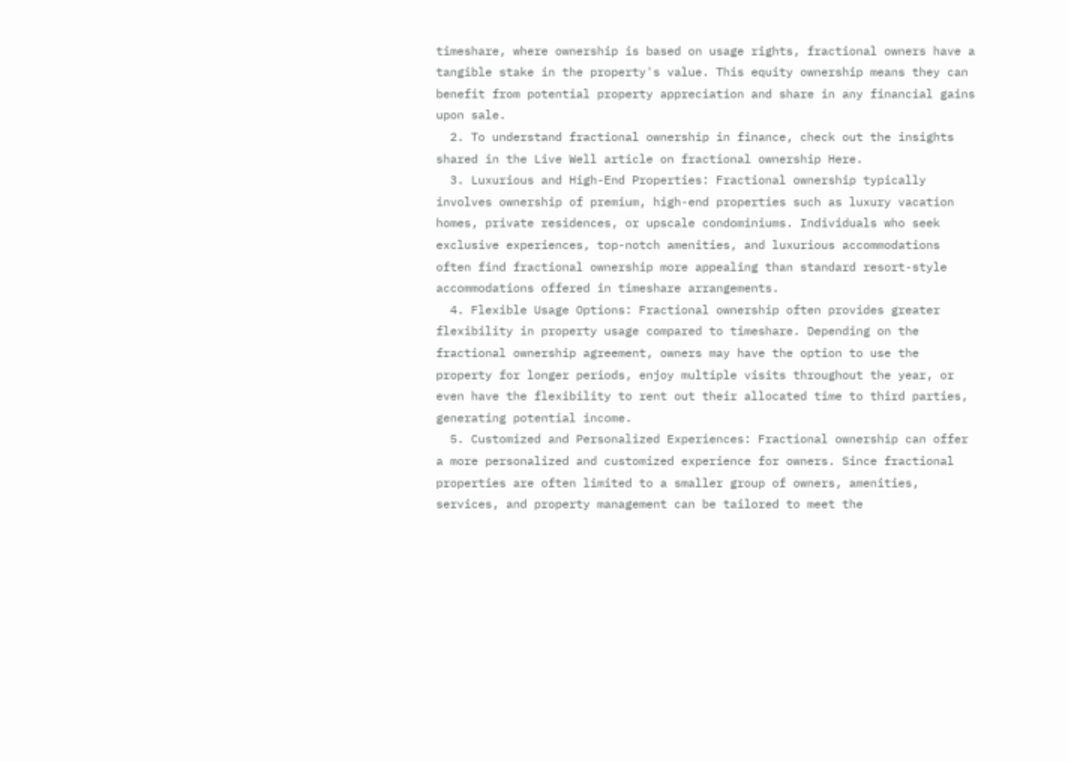timeshare, where ownership is based on usage rights, fractional owners have a tangible stake in the property's value. This equity ownership means they can benefit from potential property appreciation and share in any financial gains upon sale.
  2. To understand fractional ownership in finance, check out the insights shared in the Live Well article on fractional ownership Here.
  3. Luxurious and High-End Properties: Fractional ownership typically involves ownership of premium, high-end properties such as luxury vacation homes, private residences, or upscale condominiums. Individuals who seek exclusive experiences, top-notch amenities, and luxurious accommodations often find fractional ownership more appealing than standard resort-style accommodations offered in timeshare arrangements.
  4. Flexible Usage Options: Fractional ownership often provides greater flexibility in property usage compared to timeshare. Depending on the fractional ownership agreement, owners may have the option to use the property for longer periods, enjoy multiple visits throughout the year, or even have the flexibility to rent out their allocated time to third parties, generating potential income.
  5. Customized and Personalized Experiences: Fractional ownership can offer a more personalized and customized experience for owners. Since fractional properties are often limited to a smaller group of owners, amenities, services, and property management can be tailored to meet the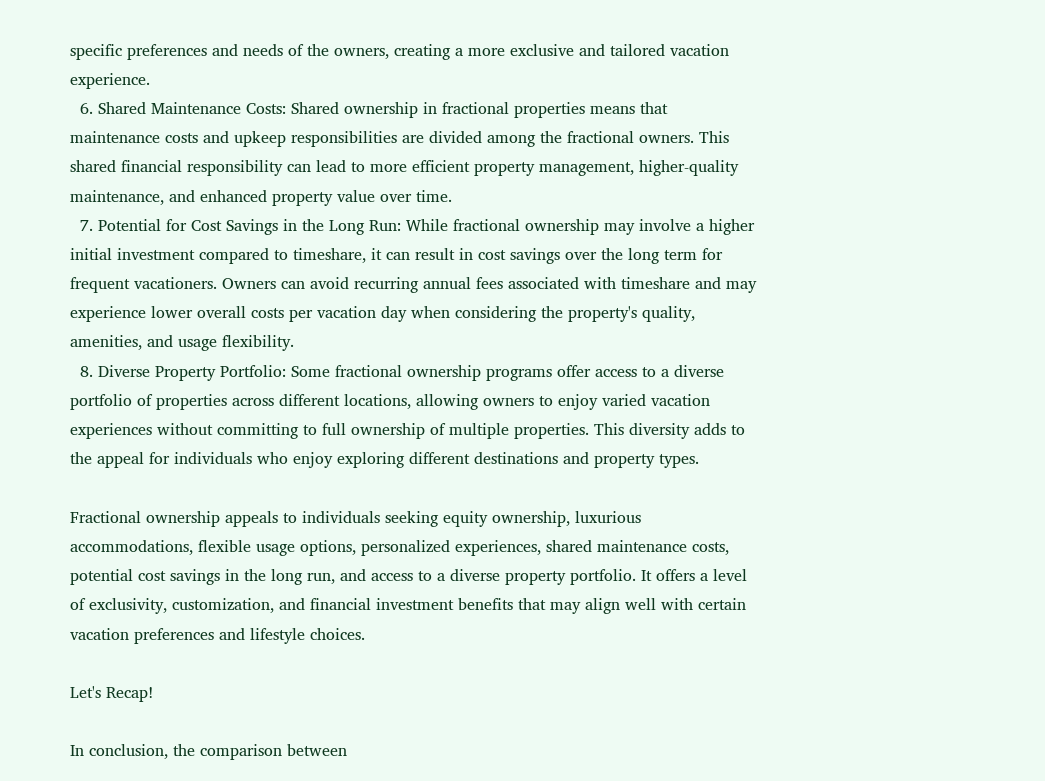specific preferences and needs of the owners, creating a more exclusive and tailored vacation experience.
  6. Shared Maintenance Costs: Shared ownership in fractional properties means that maintenance costs and upkeep responsibilities are divided among the fractional owners. This shared financial responsibility can lead to more efficient property management, higher-quality maintenance, and enhanced property value over time.
  7. Potential for Cost Savings in the Long Run: While fractional ownership may involve a higher initial investment compared to timeshare, it can result in cost savings over the long term for frequent vacationers. Owners can avoid recurring annual fees associated with timeshare and may experience lower overall costs per vacation day when considering the property's quality, amenities, and usage flexibility.
  8. Diverse Property Portfolio: Some fractional ownership programs offer access to a diverse portfolio of properties across different locations, allowing owners to enjoy varied vacation experiences without committing to full ownership of multiple properties. This diversity adds to the appeal for individuals who enjoy exploring different destinations and property types.

Fractional ownership appeals to individuals seeking equity ownership, luxurious accommodations, flexible usage options, personalized experiences, shared maintenance costs, potential cost savings in the long run, and access to a diverse property portfolio. It offers a level of exclusivity, customization, and financial investment benefits that may align well with certain vacation preferences and lifestyle choices.

Let's Recap!

In conclusion, the comparison between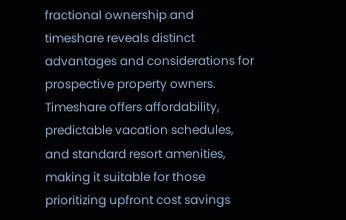fractional ownership and timeshare reveals distinct advantages and considerations for prospective property owners. Timeshare offers affordability, predictable vacation schedules, and standard resort amenities, making it suitable for those prioritizing upfront cost savings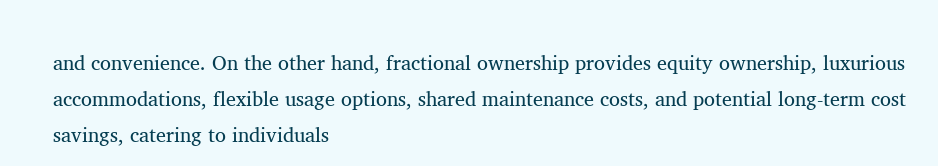and convenience. On the other hand, fractional ownership provides equity ownership, luxurious accommodations, flexible usage options, shared maintenance costs, and potential long-term cost savings, catering to individuals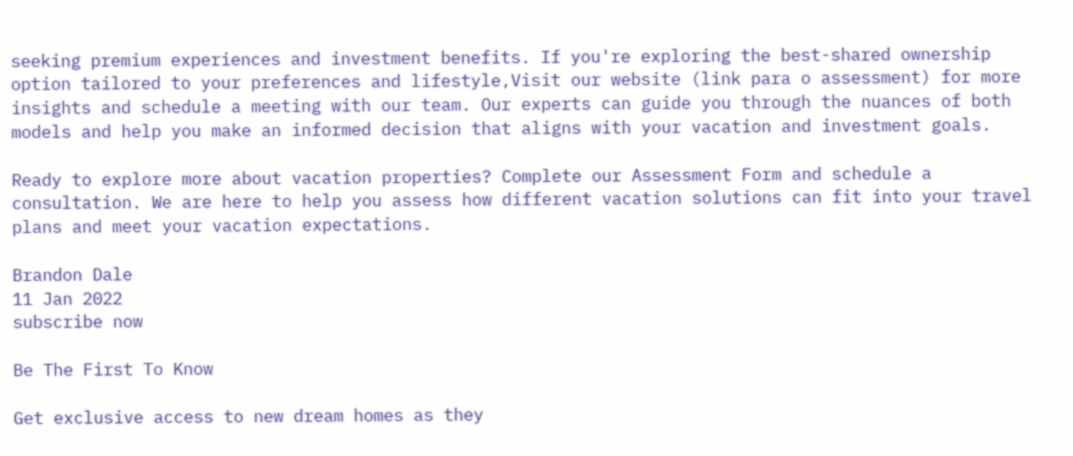seeking premium experiences and investment benefits. If you're exploring the best-shared ownership option tailored to your preferences and lifestyle,Visit our website (link para o assessment) for more insights and schedule a meeting with our team. Our experts can guide you through the nuances of both models and help you make an informed decision that aligns with your vacation and investment goals.

Ready to explore more about vacation properties? Complete our Assessment Form and schedule a consultation. We are here to help you assess how different vacation solutions can fit into your travel plans and meet your vacation expectations.

Brandon Dale
11 Jan 2022
subscribe now

Be The First To Know

Get exclusive access to new dream homes as they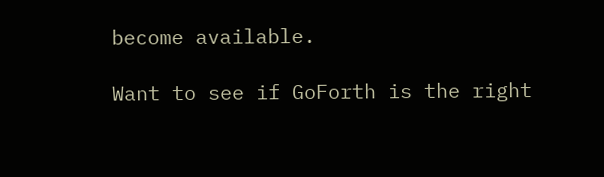become available.

Want to see if GoForth is the right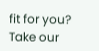fit for you? Take our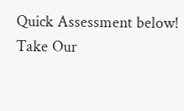Quick Assessment below!
Take Our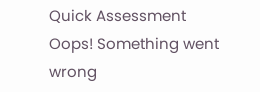Quick Assessment
Oops! Something went wrong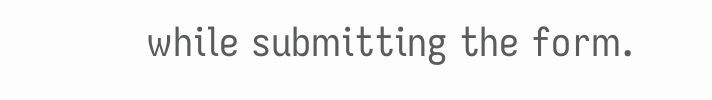while submitting the form.